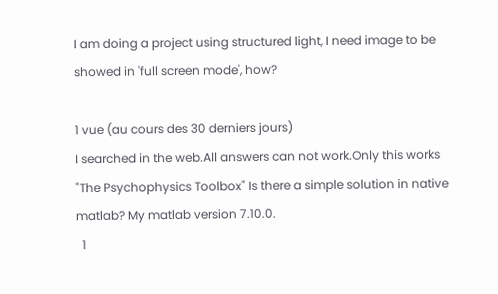I am doing a project using structured light, I need image to be showed in 'full screen mode', how?

1 vue (au cours des 30 derniers jours)
I searched in the web.All answers can not work.Only this works "The Psychophysics Toolbox" Is there a simple solution in native matlab? My matlab version 7.10.0.
  1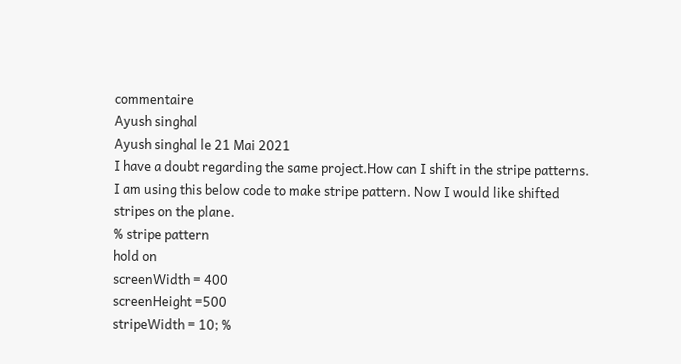commentaire
Ayush singhal
Ayush singhal le 21 Mai 2021
I have a doubt regarding the same project.How can I shift in the stripe patterns.
I am using this below code to make stripe pattern. Now I would like shifted stripes on the plane.
% stripe pattern
hold on
screenWidth = 400
screenHeight =500
stripeWidth = 10; %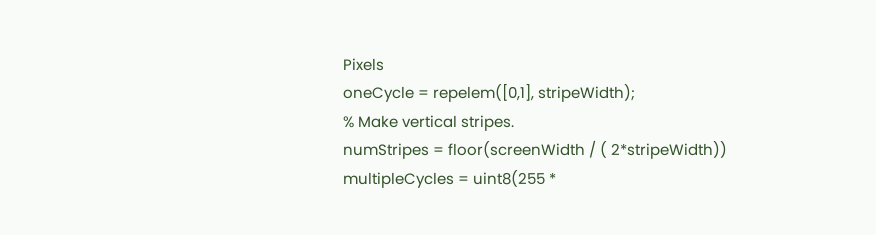Pixels
oneCycle = repelem([0,1], stripeWidth);
% Make vertical stripes.
numStripes = floor(screenWidth / ( 2*stripeWidth))
multipleCycles = uint8(255 *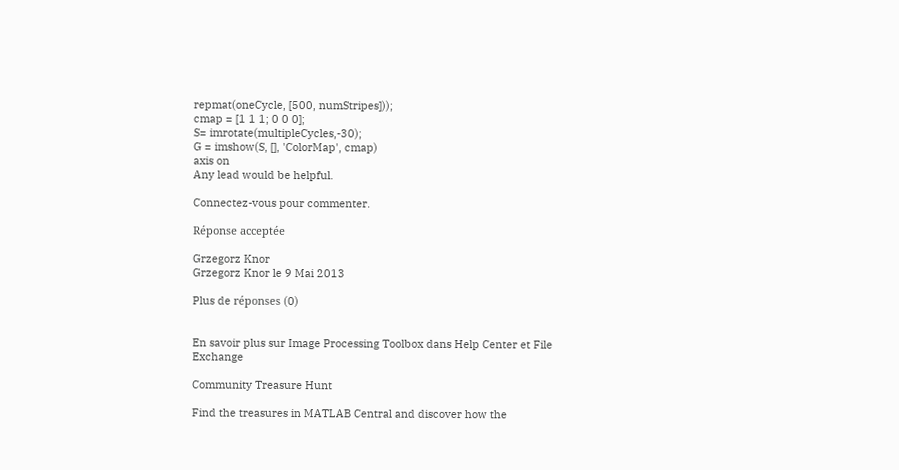repmat(oneCycle, [500, numStripes]));
cmap = [1 1 1; 0 0 0];
S= imrotate(multipleCycles,-30);
G = imshow(S, [], 'ColorMap', cmap)
axis on
Any lead would be helpful.

Connectez-vous pour commenter.

Réponse acceptée

Grzegorz Knor
Grzegorz Knor le 9 Mai 2013

Plus de réponses (0)


En savoir plus sur Image Processing Toolbox dans Help Center et File Exchange

Community Treasure Hunt

Find the treasures in MATLAB Central and discover how the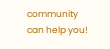community can help you!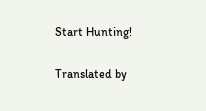Start Hunting!

Translated by